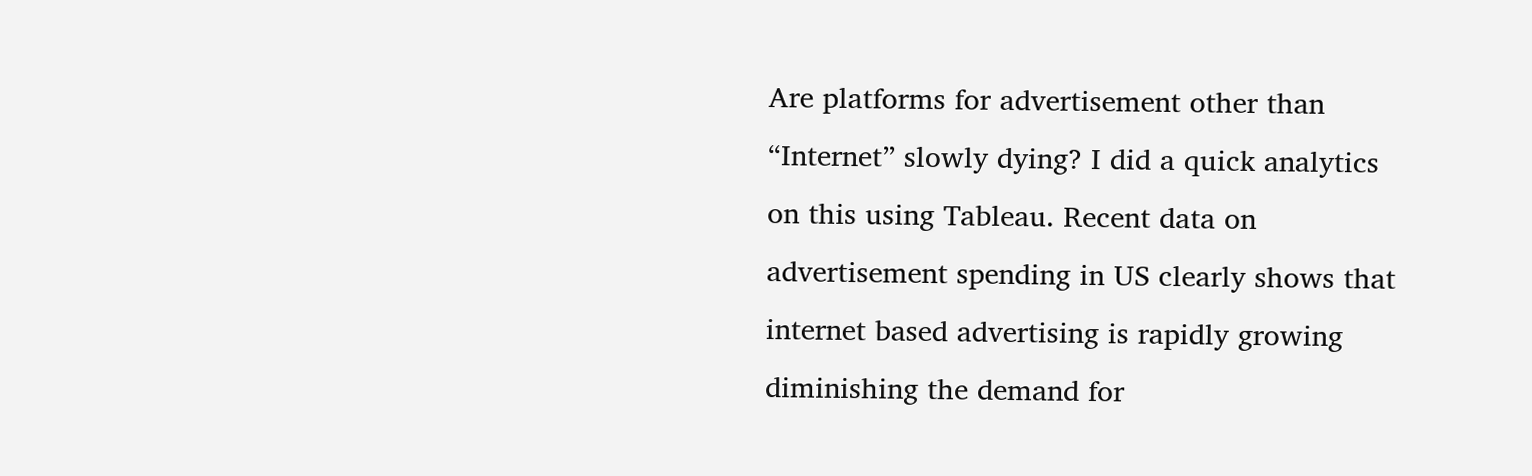Are platforms for advertisement other than “Internet” slowly dying? I did a quick analytics on this using Tableau. Recent data on advertisement spending in US clearly shows that internet based advertising is rapidly growing diminishing the demand for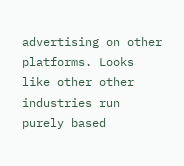advertising on other platforms. Looks like other other industries run purely based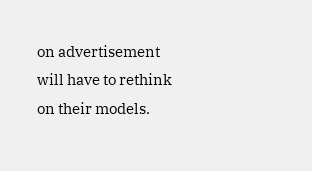on advertisement will have to rethink on their models.